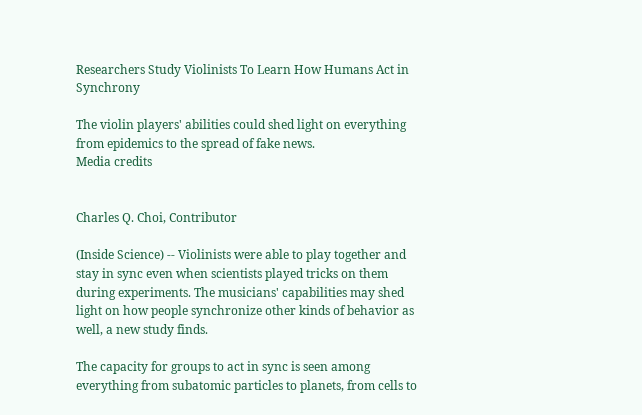Researchers Study Violinists To Learn How Humans Act in Synchrony

The violin players' abilities could shed light on everything from epidemics to the spread of fake news.
Media credits


Charles Q. Choi, Contributor

(Inside Science) -- Violinists were able to play together and stay in sync even when scientists played tricks on them during experiments. The musicians' capabilities may shed light on how people synchronize other kinds of behavior as well, a new study finds.

The capacity for groups to act in sync is seen among everything from subatomic particles to planets, from cells to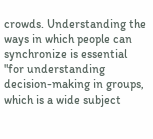crowds. Understanding the ways in which people can synchronize is essential "for understanding decision-making in groups, which is a wide subject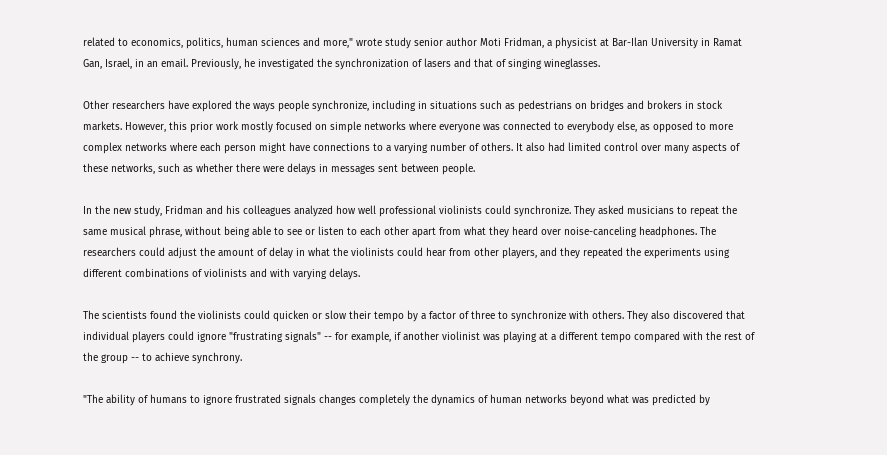related to economics, politics, human sciences and more," wrote study senior author Moti Fridman, a physicist at Bar-Ilan University in Ramat Gan, Israel, in an email. Previously, he investigated the synchronization of lasers and that of singing wineglasses.

Other researchers have explored the ways people synchronize, including in situations such as pedestrians on bridges and brokers in stock markets. However, this prior work mostly focused on simple networks where everyone was connected to everybody else, as opposed to more complex networks where each person might have connections to a varying number of others. It also had limited control over many aspects of these networks, such as whether there were delays in messages sent between people.

In the new study, Fridman and his colleagues analyzed how well professional violinists could synchronize. They asked musicians to repeat the same musical phrase, without being able to see or listen to each other apart from what they heard over noise-canceling headphones. The researchers could adjust the amount of delay in what the violinists could hear from other players, and they repeated the experiments using different combinations of violinists and with varying delays.

The scientists found the violinists could quicken or slow their tempo by a factor of three to synchronize with others. They also discovered that individual players could ignore "frustrating signals" -- for example, if another violinist was playing at a different tempo compared with the rest of the group -- to achieve synchrony.

"The ability of humans to ignore frustrated signals changes completely the dynamics of human networks beyond what was predicted by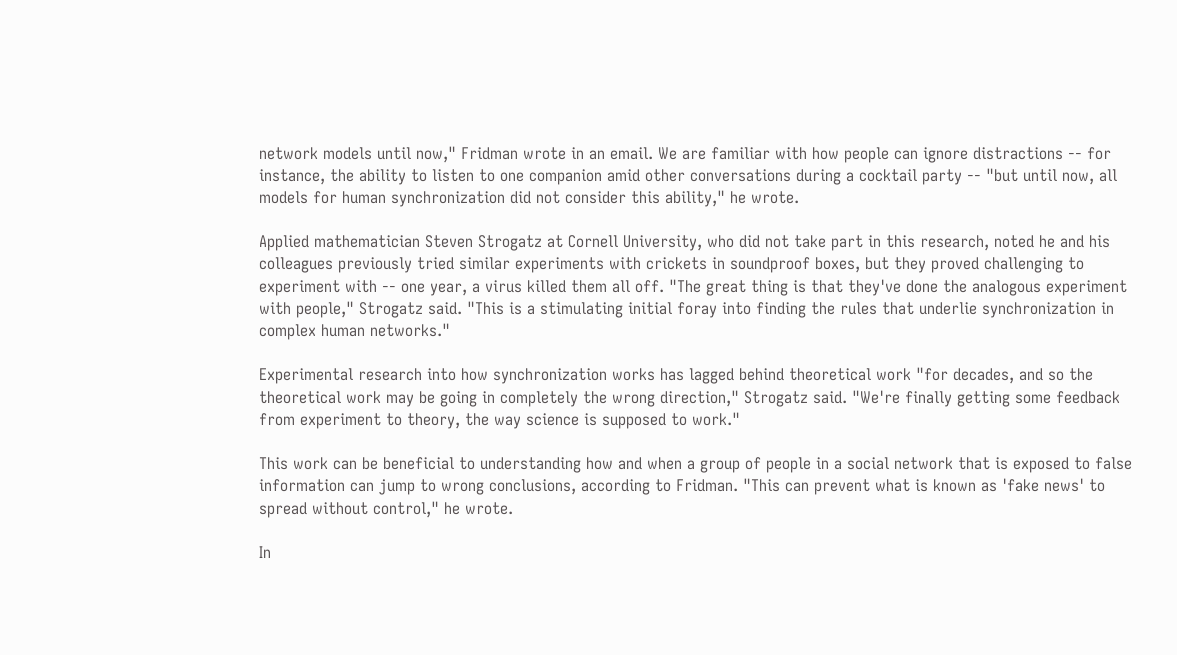network models until now," Fridman wrote in an email. We are familiar with how people can ignore distractions -- for instance, the ability to listen to one companion amid other conversations during a cocktail party -- "but until now, all models for human synchronization did not consider this ability," he wrote.

Applied mathematician Steven Strogatz at Cornell University, who did not take part in this research, noted he and his colleagues previously tried similar experiments with crickets in soundproof boxes, but they proved challenging to experiment with -- one year, a virus killed them all off. "The great thing is that they've done the analogous experiment with people," Strogatz said. "This is a stimulating initial foray into finding the rules that underlie synchronization in complex human networks."

Experimental research into how synchronization works has lagged behind theoretical work "for decades, and so the theoretical work may be going in completely the wrong direction," Strogatz said. "We're finally getting some feedback from experiment to theory, the way science is supposed to work."

This work can be beneficial to understanding how and when a group of people in a social network that is exposed to false information can jump to wrong conclusions, according to Fridman. "This can prevent what is known as 'fake news' to spread without control," he wrote.

In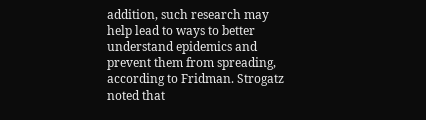addition, such research may help lead to ways to better understand epidemics and prevent them from spreading, according to Fridman. Strogatz noted that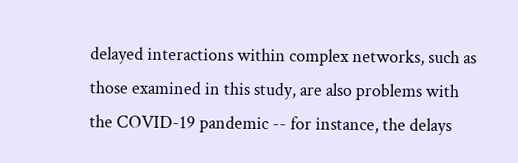delayed interactions within complex networks, such as those examined in this study, are also problems with the COVID-19 pandemic -- for instance, the delays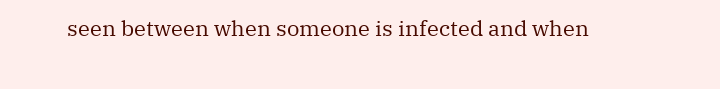seen between when someone is infected and when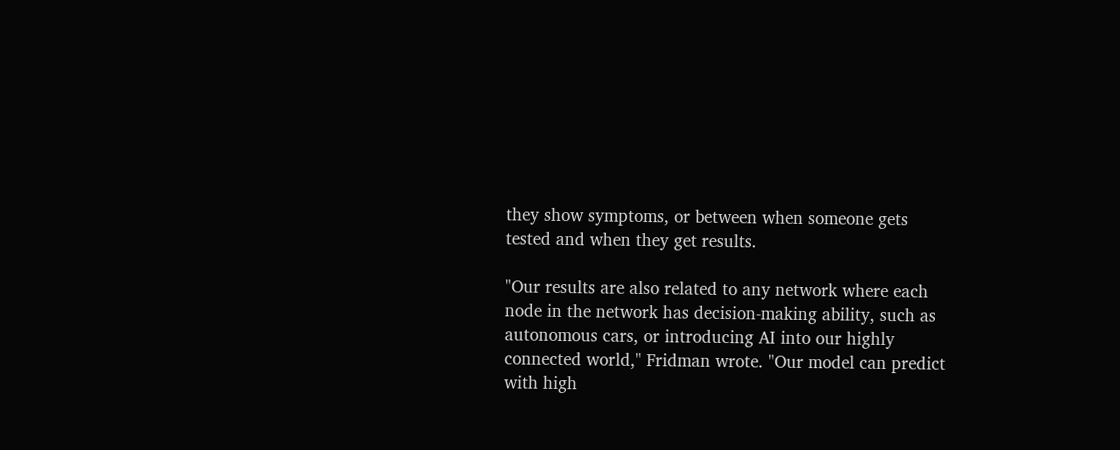they show symptoms, or between when someone gets tested and when they get results.

"Our results are also related to any network where each node in the network has decision-making ability, such as autonomous cars, or introducing AI into our highly connected world," Fridman wrote. "Our model can predict with high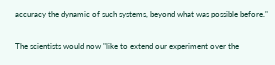accuracy the dynamic of such systems, beyond what was possible before."

The scientists would now "like to extend our experiment over the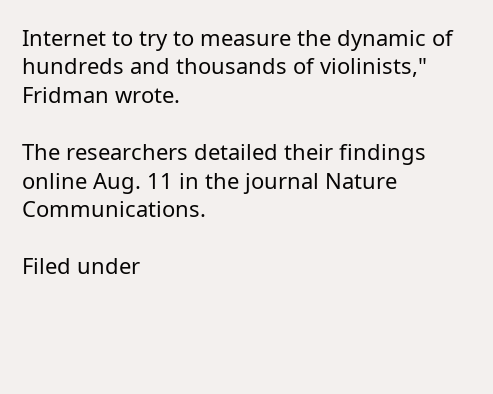Internet to try to measure the dynamic of hundreds and thousands of violinists," Fridman wrote.

The researchers detailed their findings online Aug. 11 in the journal Nature Communications.

Filed under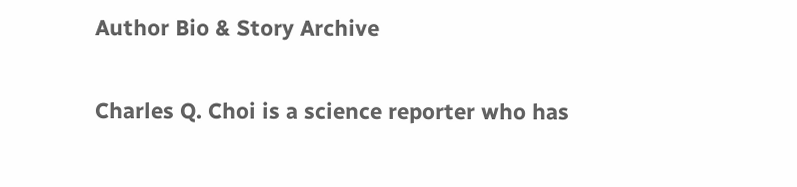Author Bio & Story Archive

Charles Q. Choi is a science reporter who has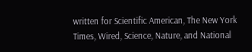written for Scientific American, The New York Times, Wired, Science, Nature, and National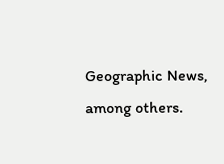Geographic News, among others.